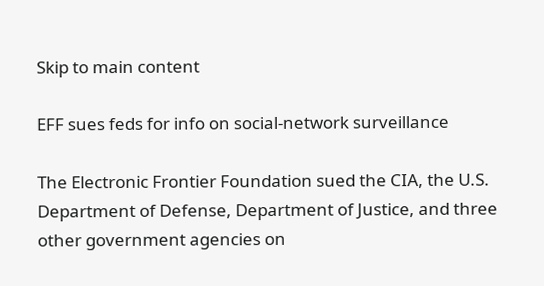Skip to main content

EFF sues feds for info on social-network surveillance

The Electronic Frontier Foundation sued the CIA, the U.S. Department of Defense, Department of Justice, and three other government agencies on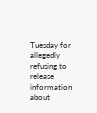Tuesday for allegedly refusing to release information about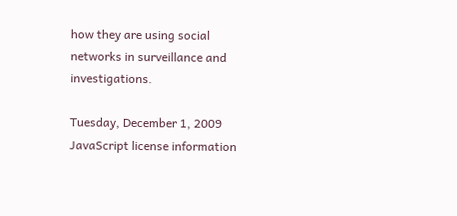how they are using social networks in surveillance and investigations.

Tuesday, December 1, 2009
JavaScript license information